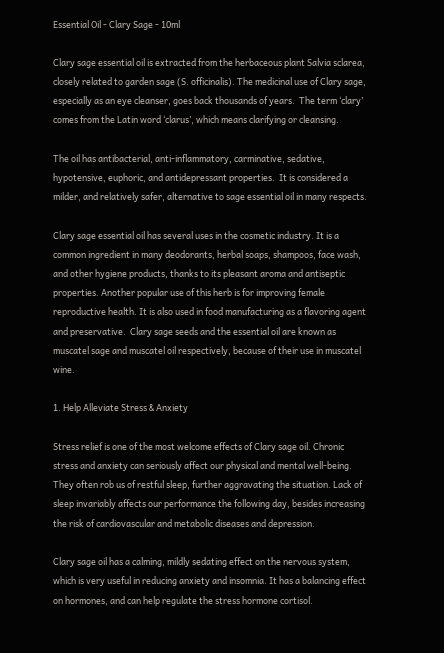Essential Oil - Clary Sage - 10ml

Clary sage essential oil is extracted from the herbaceous plant Salvia sclarea, closely related to garden sage (S. officinalis). The medicinal use of Clary sage, especially as an eye cleanser, goes back thousands of years.  The term ‘clary’ comes from the Latin word ‘clarus’, which means clarifying or cleansing.

The oil has antibacterial, anti-inflammatory, carminative, sedative, hypotensive, euphoric, and antidepressant properties.  It is considered a milder, and relatively safer, alternative to sage essential oil in many respects.

Clary sage essential oil has several uses in the cosmetic industry. It is a common ingredient in many deodorants, herbal soaps, shampoos, face wash, and other hygiene products, thanks to its pleasant aroma and antiseptic properties. Another popular use of this herb is for improving female reproductive health. It is also used in food manufacturing as a flavoring agent and preservative.  Clary sage seeds and the essential oil are known as muscatel sage and muscatel oil respectively, because of their use in muscatel wine.

1. Help Alleviate Stress & Anxiety

Stress relief is one of the most welcome effects of Clary sage oil. Chronic stress and anxiety can seriously affect our physical and mental well-being. They often rob us of restful sleep, further aggravating the situation. Lack of sleep invariably affects our performance the following day, besides increasing the risk of cardiovascular and metabolic diseases and depression.

Clary sage oil has a calming, mildly sedating effect on the nervous system, which is very useful in reducing anxiety and insomnia. It has a balancing effect on hormones, and can help regulate the stress hormone cortisol.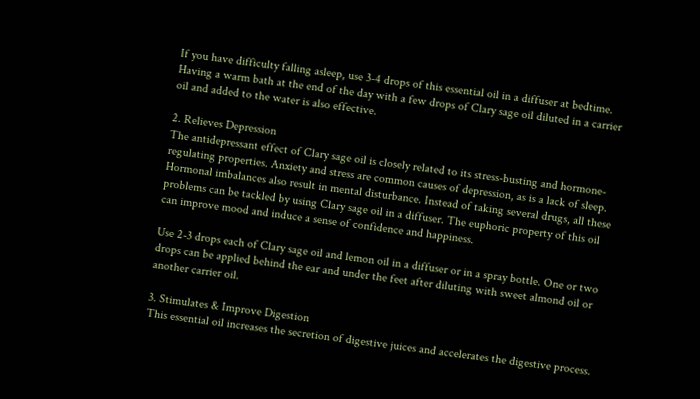If you have difficulty falling asleep, use 3-4 drops of this essential oil in a diffuser at bedtime. Having a warm bath at the end of the day with a few drops of Clary sage oil diluted in a carrier oil and added to the water is also effective.

2. Relieves Depression
The antidepressant effect of Clary sage oil is closely related to its stress-busting and hormone-regulating properties. Anxiety and stress are common causes of depression, as is a lack of sleep. Hormonal imbalances also result in mental disturbance. Instead of taking several drugs, all these problems can be tackled by using Clary sage oil in a diffuser. The euphoric property of this oil can improve mood and induce a sense of confidence and happiness.

Use 2-3 drops each of Clary sage oil and lemon oil in a diffuser or in a spray bottle. One or two drops can be applied behind the ear and under the feet after diluting with sweet almond oil or another carrier oil.

3. Stimulates & Improve Digestion
This essential oil increases the secretion of digestive juices and accelerates the digestive process.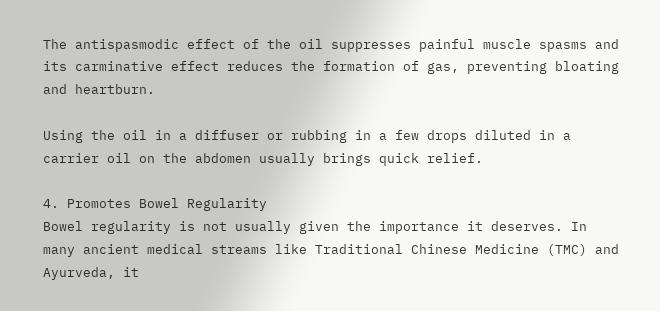The antispasmodic effect of the oil suppresses painful muscle spasms and its carminative effect reduces the formation of gas, preventing bloating and heartburn.

Using the oil in a diffuser or rubbing in a few drops diluted in a carrier oil on the abdomen usually brings quick relief.

4. Promotes Bowel Regularity
Bowel regularity is not usually given the importance it deserves. In many ancient medical streams like Traditional Chinese Medicine (TMC) and Ayurveda, it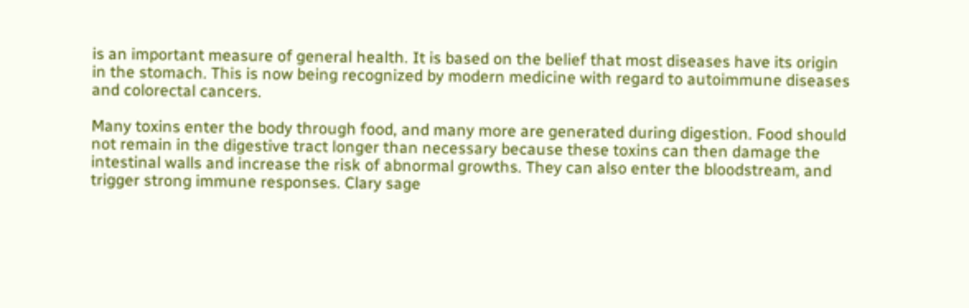is an important measure of general health. It is based on the belief that most diseases have its origin in the stomach. This is now being recognized by modern medicine with regard to autoimmune diseases and colorectal cancers.

Many toxins enter the body through food, and many more are generated during digestion. Food should not remain in the digestive tract longer than necessary because these toxins can then damage the intestinal walls and increase the risk of abnormal growths. They can also enter the bloodstream, and trigger strong immune responses. Clary sage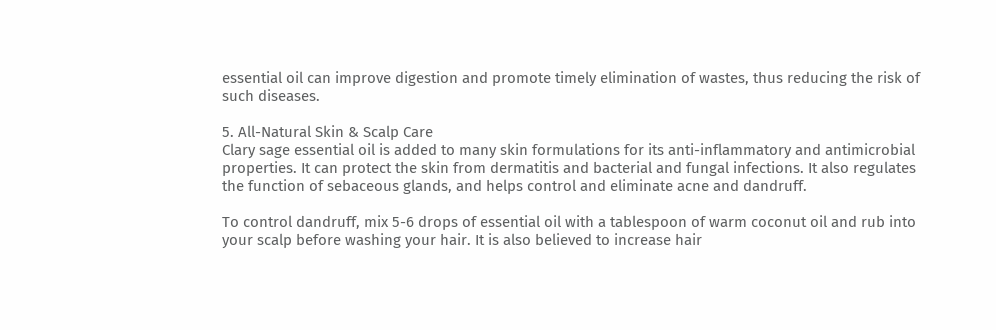essential oil can improve digestion and promote timely elimination of wastes, thus reducing the risk of such diseases.

5. All-Natural Skin & Scalp Care
Clary sage essential oil is added to many skin formulations for its anti-inflammatory and antimicrobial properties. It can protect the skin from dermatitis and bacterial and fungal infections. It also regulates the function of sebaceous glands, and helps control and eliminate acne and dandruff.

To control dandruff, mix 5-6 drops of essential oil with a tablespoon of warm coconut oil and rub into your scalp before washing your hair. It is also believed to increase hair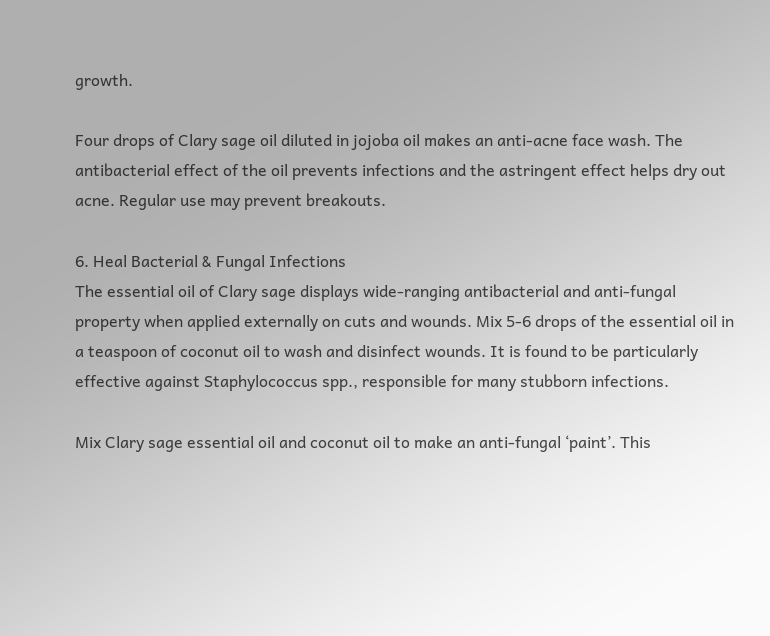growth.

Four drops of Clary sage oil diluted in jojoba oil makes an anti-acne face wash. The antibacterial effect of the oil prevents infections and the astringent effect helps dry out acne. Regular use may prevent breakouts.

6. Heal Bacterial & Fungal Infections
The essential oil of Clary sage displays wide-ranging antibacterial and anti-fungal property when applied externally on cuts and wounds. Mix 5-6 drops of the essential oil in a teaspoon of coconut oil to wash and disinfect wounds. It is found to be particularly effective against Staphylococcus spp., responsible for many stubborn infections.

Mix Clary sage essential oil and coconut oil to make an anti-fungal ‘paint’. This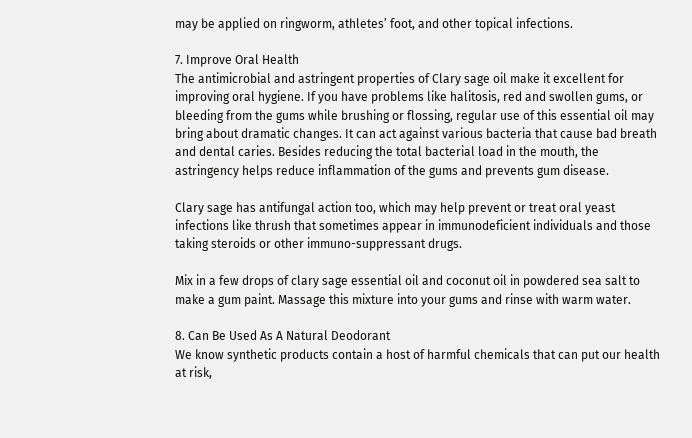may be applied on ringworm, athletes’ foot, and other topical infections.

7. Improve Oral Health
The antimicrobial and astringent properties of Clary sage oil make it excellent for improving oral hygiene. If you have problems like halitosis, red and swollen gums, or bleeding from the gums while brushing or flossing, regular use of this essential oil may bring about dramatic changes. It can act against various bacteria that cause bad breath and dental caries. Besides reducing the total bacterial load in the mouth, the astringency helps reduce inflammation of the gums and prevents gum disease.

Clary sage has antifungal action too, which may help prevent or treat oral yeast infections like thrush that sometimes appear in immunodeficient individuals and those taking steroids or other immuno-suppressant drugs.

Mix in a few drops of clary sage essential oil and coconut oil in powdered sea salt to make a gum paint. Massage this mixture into your gums and rinse with warm water.

8. Can Be Used As A Natural Deodorant
We know synthetic products contain a host of harmful chemicals that can put our health at risk,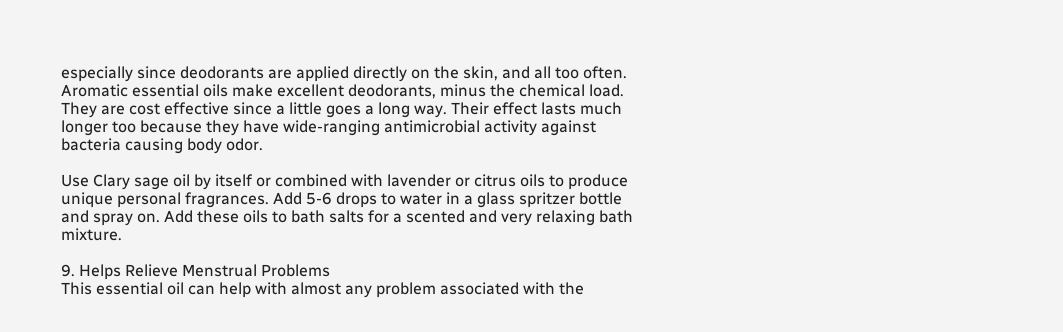especially since deodorants are applied directly on the skin, and all too often. Aromatic essential oils make excellent deodorants, minus the chemical load. They are cost effective since a little goes a long way. Their effect lasts much longer too because they have wide-ranging antimicrobial activity against bacteria causing body odor.

Use Clary sage oil by itself or combined with lavender or citrus oils to produce unique personal fragrances. Add 5-6 drops to water in a glass spritzer bottle and spray on. Add these oils to bath salts for a scented and very relaxing bath mixture.

9. Helps Relieve Menstrual Problems
This essential oil can help with almost any problem associated with the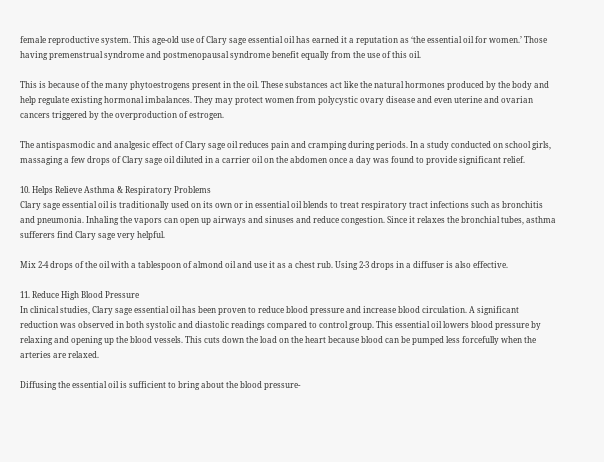female reproductive system. This age-old use of Clary sage essential oil has earned it a reputation as ‘the essential oil for women.’ Those having premenstrual syndrome and postmenopausal syndrome benefit equally from the use of this oil.

This is because of the many phytoestrogens present in the oil. These substances act like the natural hormones produced by the body and help regulate existing hormonal imbalances. They may protect women from polycystic ovary disease and even uterine and ovarian cancers triggered by the overproduction of estrogen.

The antispasmodic and analgesic effect of Clary sage oil reduces pain and cramping during periods. In a study conducted on school girls, massaging a few drops of Clary sage oil diluted in a carrier oil on the abdomen once a day was found to provide significant relief.

10. Helps Relieve Asthma & Respiratory Problems
Clary sage essential oil is traditionally used on its own or in essential oil blends to treat respiratory tract infections such as bronchitis and pneumonia. Inhaling the vapors can open up airways and sinuses and reduce congestion. Since it relaxes the bronchial tubes, asthma sufferers find Clary sage very helpful.

Mix 2-4 drops of the oil with a tablespoon of almond oil and use it as a chest rub. Using 2-3 drops in a diffuser is also effective.

11. Reduce High Blood Pressure
In clinical studies, Clary sage essential oil has been proven to reduce blood pressure and increase blood circulation. A significant reduction was observed in both systolic and diastolic readings compared to control group. This essential oil lowers blood pressure by relaxing and opening up the blood vessels. This cuts down the load on the heart because blood can be pumped less forcefully when the arteries are relaxed.

Diffusing the essential oil is sufficient to bring about the blood pressure-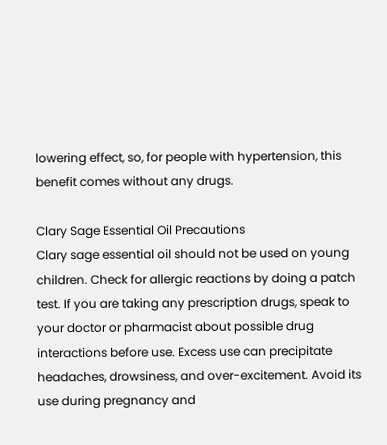lowering effect, so, for people with hypertension, this benefit comes without any drugs.

Clary Sage Essential Oil Precautions
Clary sage essential oil should not be used on young children. Check for allergic reactions by doing a patch test. If you are taking any prescription drugs, speak to your doctor or pharmacist about possible drug interactions before use. Excess use can precipitate headaches, drowsiness, and over-excitement. Avoid its use during pregnancy and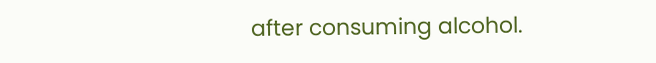after consuming alcohol.